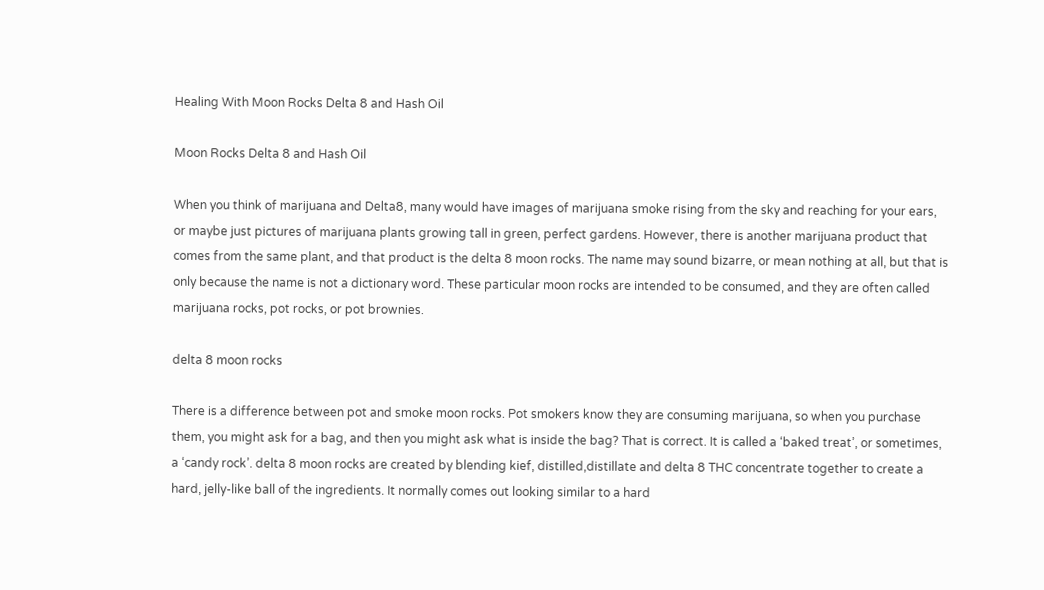Healing With Moon Rocks Delta 8 and Hash Oil

Moon Rocks Delta 8 and Hash Oil

When you think of marijuana and Delta8, many would have images of marijuana smoke rising from the sky and reaching for your ears, or maybe just pictures of marijuana plants growing tall in green, perfect gardens. However, there is another marijuana product that comes from the same plant, and that product is the delta 8 moon rocks. The name may sound bizarre, or mean nothing at all, but that is only because the name is not a dictionary word. These particular moon rocks are intended to be consumed, and they are often called marijuana rocks, pot rocks, or pot brownies.

delta 8 moon rocks

There is a difference between pot and smoke moon rocks. Pot smokers know they are consuming marijuana, so when you purchase them, you might ask for a bag, and then you might ask what is inside the bag? That is correct. It is called a ‘baked treat’, or sometimes, a ‘candy rock’. delta 8 moon rocks are created by blending kief, distilled,distillate and delta 8 THC concentrate together to create a hard, jelly-like ball of the ingredients. It normally comes out looking similar to a hard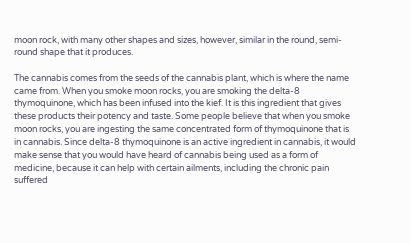moon rock, with many other shapes and sizes, however, similar in the round, semi-round shape that it produces.

The cannabis comes from the seeds of the cannabis plant, which is where the name came from. When you smoke moon rocks, you are smoking the delta-8 thymoquinone, which has been infused into the kief. It is this ingredient that gives these products their potency and taste. Some people believe that when you smoke moon rocks, you are ingesting the same concentrated form of thymoquinone that is in cannabis. Since delta-8 thymoquinone is an active ingredient in cannabis, it would make sense that you would have heard of cannabis being used as a form of medicine, because it can help with certain ailments, including the chronic pain suffered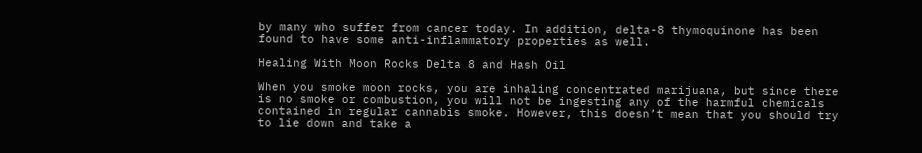by many who suffer from cancer today. In addition, delta-8 thymoquinone has been found to have some anti-inflammatory properties as well.

Healing With Moon Rocks Delta 8 and Hash Oil

When you smoke moon rocks, you are inhaling concentrated marijuana, but since there is no smoke or combustion, you will not be ingesting any of the harmful chemicals contained in regular cannabis smoke. However, this doesn’t mean that you should try to lie down and take a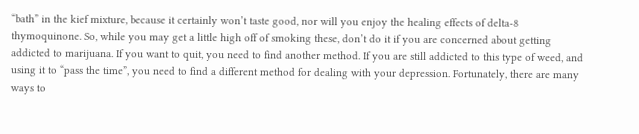“bath” in the kief mixture, because it certainly won’t taste good, nor will you enjoy the healing effects of delta-8 thymoquinone. So, while you may get a little high off of smoking these, don’t do it if you are concerned about getting addicted to marijuana. If you want to quit, you need to find another method. If you are still addicted to this type of weed, and using it to “pass the time”, you need to find a different method for dealing with your depression. Fortunately, there are many ways to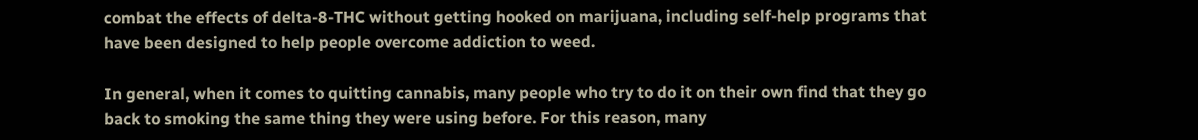combat the effects of delta-8-THC without getting hooked on marijuana, including self-help programs that have been designed to help people overcome addiction to weed.

In general, when it comes to quitting cannabis, many people who try to do it on their own find that they go back to smoking the same thing they were using before. For this reason, many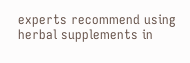experts recommend using herbal supplements in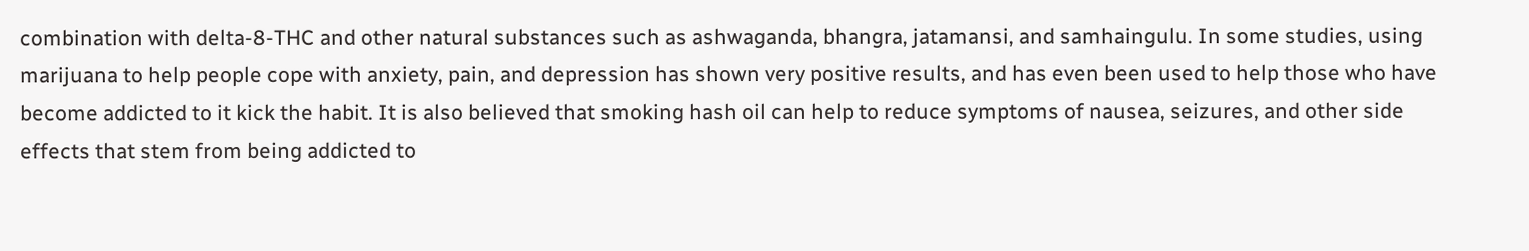combination with delta-8-THC and other natural substances such as ashwaganda, bhangra, jatamansi, and samhaingulu. In some studies, using marijuana to help people cope with anxiety, pain, and depression has shown very positive results, and has even been used to help those who have become addicted to it kick the habit. It is also believed that smoking hash oil can help to reduce symptoms of nausea, seizures, and other side effects that stem from being addicted to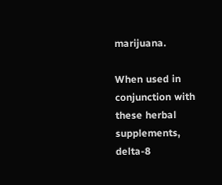marijuana.

When used in conjunction with these herbal supplements, delta-8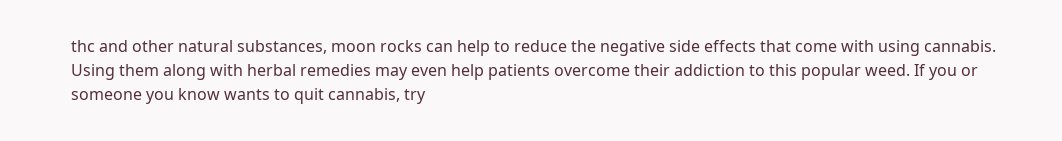thc and other natural substances, moon rocks can help to reduce the negative side effects that come with using cannabis. Using them along with herbal remedies may even help patients overcome their addiction to this popular weed. If you or someone you know wants to quit cannabis, try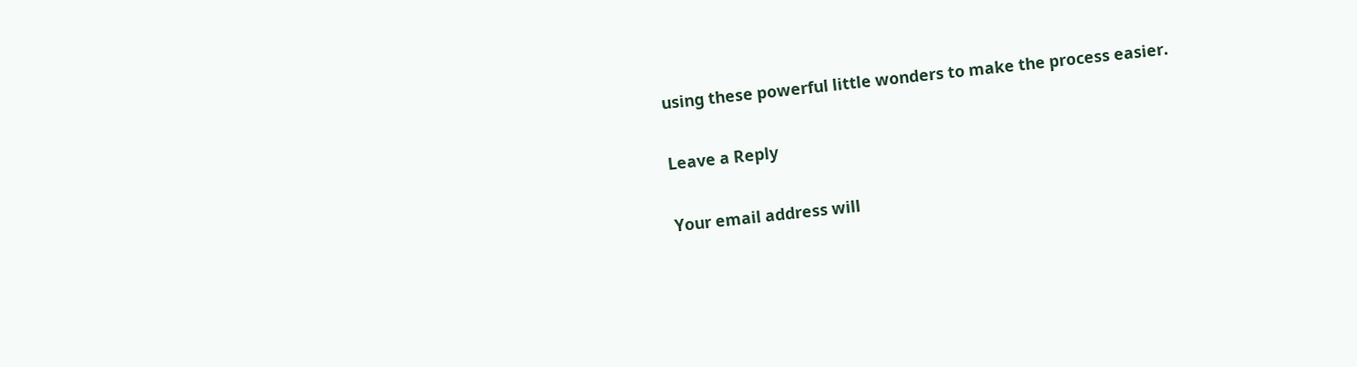using these powerful little wonders to make the process easier.

Leave a Reply

Your email address will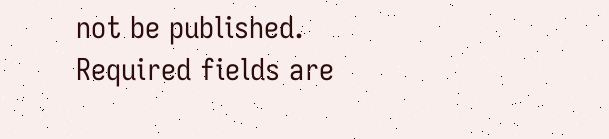not be published. Required fields are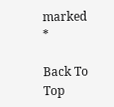marked *

Back To Top